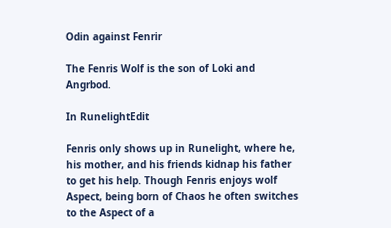Odin against Fenrir

The Fenris Wolf is the son of Loki and Angrbod.

In RunelightEdit

Fenris only shows up in Runelight, where he, his mother, and his friends kidnap his father to get his help. Though Fenris enjoys wolf Aspect, being born of Chaos he often switches to the Aspect of a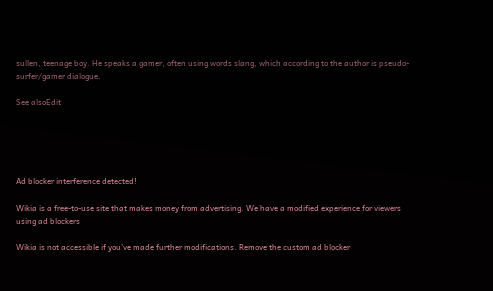sullen, teenage boy. He speaks a gamer, often using words slang, which according to the author is pseudo-surfer/gamer dialogue.

See alsoEdit





Ad blocker interference detected!

Wikia is a free-to-use site that makes money from advertising. We have a modified experience for viewers using ad blockers

Wikia is not accessible if you’ve made further modifications. Remove the custom ad blocker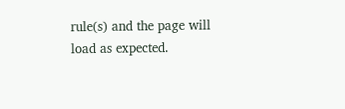rule(s) and the page will load as expected.